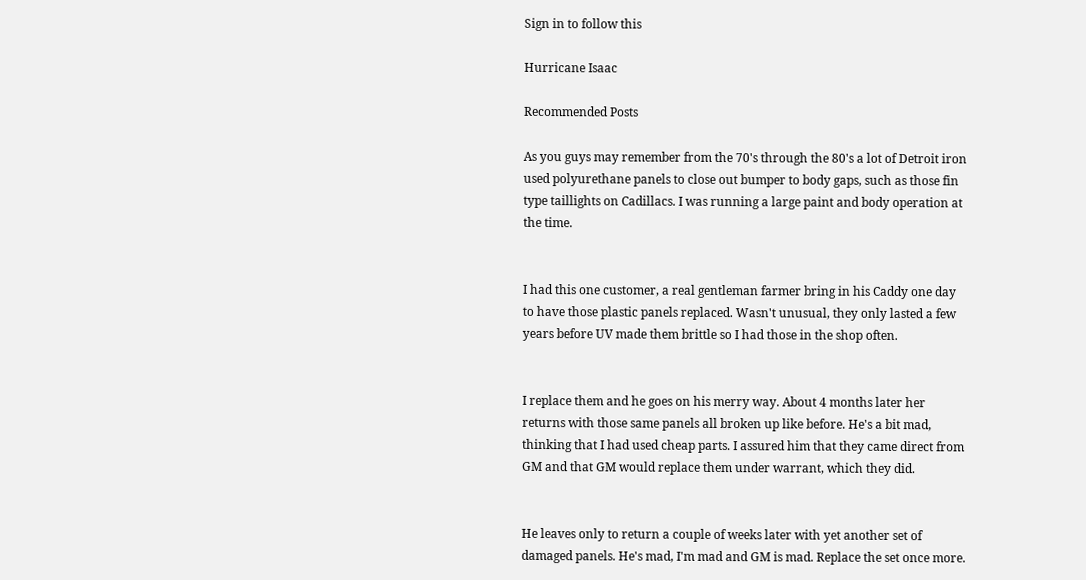Sign in to follow this

Hurricane Isaac

Recommended Posts

As you guys may remember from the 70's through the 80's a lot of Detroit iron used polyurethane panels to close out bumper to body gaps, such as those fin type taillights on Cadillacs. I was running a large paint and body operation at the time.


I had this one customer, a real gentleman farmer bring in his Caddy one day to have those plastic panels replaced. Wasn't unusual, they only lasted a few years before UV made them brittle so I had those in the shop often.


I replace them and he goes on his merry way. About 4 months later her returns with those same panels all broken up like before. He's a bit mad, thinking that I had used cheap parts. I assured him that they came direct from GM and that GM would replace them under warrant, which they did.


He leaves only to return a couple of weeks later with yet another set of damaged panels. He's mad, I'm mad and GM is mad. Replace the set once more.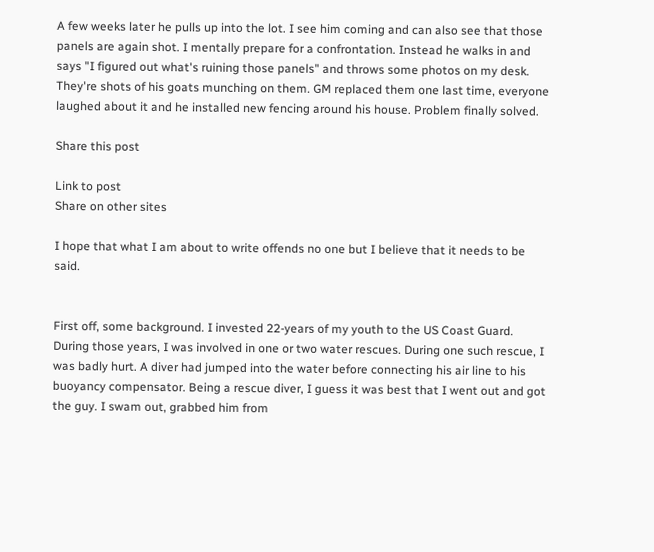A few weeks later he pulls up into the lot. I see him coming and can also see that those panels are again shot. I mentally prepare for a confrontation. Instead he walks in and says "I figured out what's ruining those panels" and throws some photos on my desk. They're shots of his goats munching on them. GM replaced them one last time, everyone laughed about it and he installed new fencing around his house. Problem finally solved.

Share this post

Link to post
Share on other sites

I hope that what I am about to write offends no one but I believe that it needs to be said.


First off, some background. I invested 22-years of my youth to the US Coast Guard. During those years, I was involved in one or two water rescues. During one such rescue, I was badly hurt. A diver had jumped into the water before connecting his air line to his buoyancy compensator. Being a rescue diver, I guess it was best that I went out and got the guy. I swam out, grabbed him from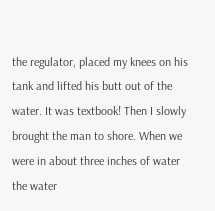the regulator, placed my knees on his tank and lifted his butt out of the water. It was textbook! Then I slowly brought the man to shore. When we were in about three inches of water the water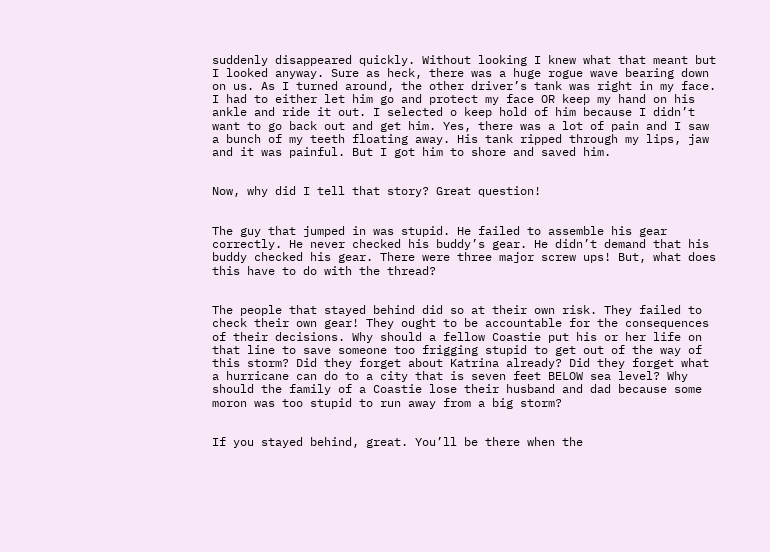suddenly disappeared quickly. Without looking I knew what that meant but I looked anyway. Sure as heck, there was a huge rogue wave bearing down on us. As I turned around, the other driver’s tank was right in my face. I had to either let him go and protect my face OR keep my hand on his ankle and ride it out. I selected o keep hold of him because I didn’t want to go back out and get him. Yes, there was a lot of pain and I saw a bunch of my teeth floating away. His tank ripped through my lips, jaw and it was painful. But I got him to shore and saved him.


Now, why did I tell that story? Great question!


The guy that jumped in was stupid. He failed to assemble his gear correctly. He never checked his buddy’s gear. He didn’t demand that his buddy checked his gear. There were three major screw ups! But, what does this have to do with the thread?


The people that stayed behind did so at their own risk. They failed to check their own gear! They ought to be accountable for the consequences of their decisions. Why should a fellow Coastie put his or her life on that line to save someone too frigging stupid to get out of the way of this storm? Did they forget about Katrina already? Did they forget what a hurricane can do to a city that is seven feet BELOW sea level? Why should the family of a Coastie lose their husband and dad because some moron was too stupid to run away from a big storm?


If you stayed behind, great. You’ll be there when the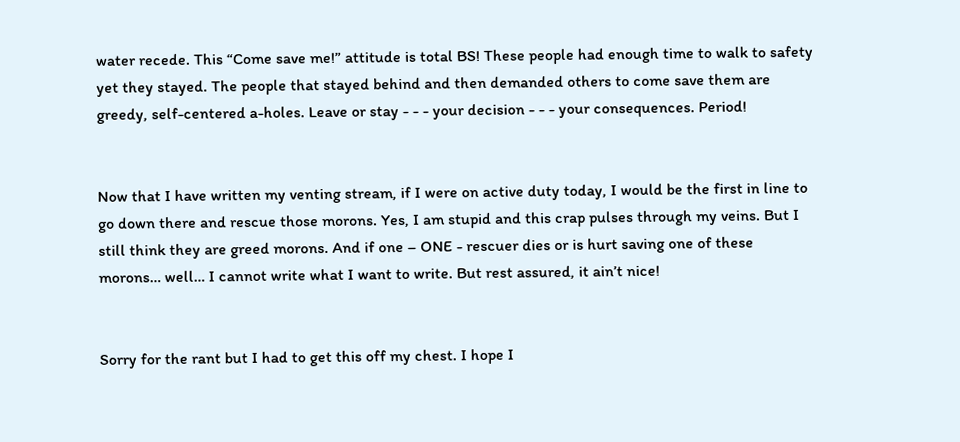water recede. This “Come save me!” attitude is total BS! These people had enough time to walk to safety yet they stayed. The people that stayed behind and then demanded others to come save them are greedy, self-centered a-holes. Leave or stay - - - your decision - - - your consequences. Period!


Now that I have written my venting stream, if I were on active duty today, I would be the first in line to go down there and rescue those morons. Yes, I am stupid and this crap pulses through my veins. But I still think they are greed morons. And if one – ONE - rescuer dies or is hurt saving one of these morons… well… I cannot write what I want to write. But rest assured, it ain’t nice!


Sorry for the rant but I had to get this off my chest. I hope I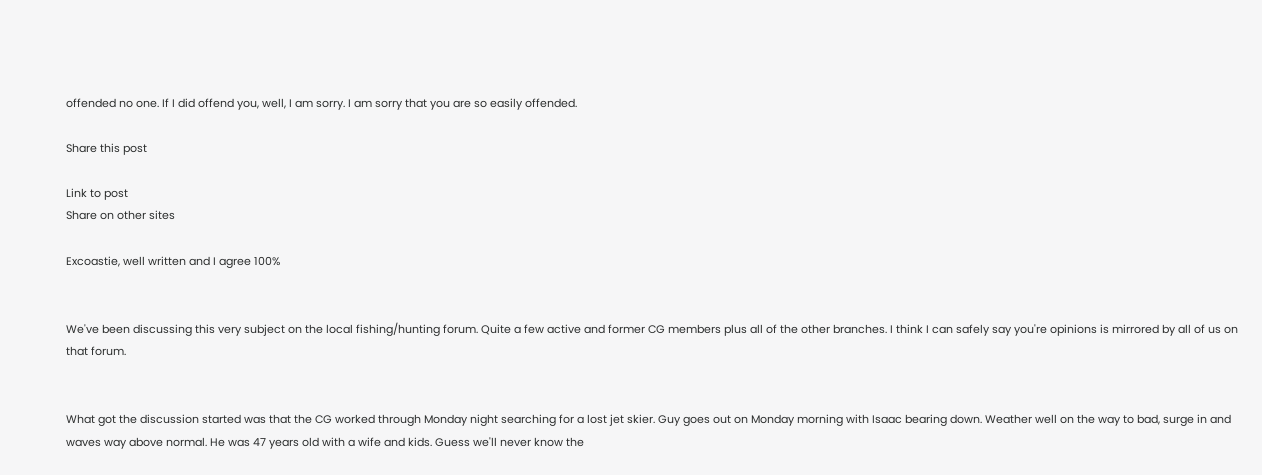offended no one. If I did offend you, well, I am sorry. I am sorry that you are so easily offended.

Share this post

Link to post
Share on other sites

Excoastie, well written and I agree 100%


We've been discussing this very subject on the local fishing/hunting forum. Quite a few active and former CG members plus all of the other branches. I think I can safely say you're opinions is mirrored by all of us on that forum.


What got the discussion started was that the CG worked through Monday night searching for a lost jet skier. Guy goes out on Monday morning with Isaac bearing down. Weather well on the way to bad, surge in and waves way above normal. He was 47 years old with a wife and kids. Guess we'll never know the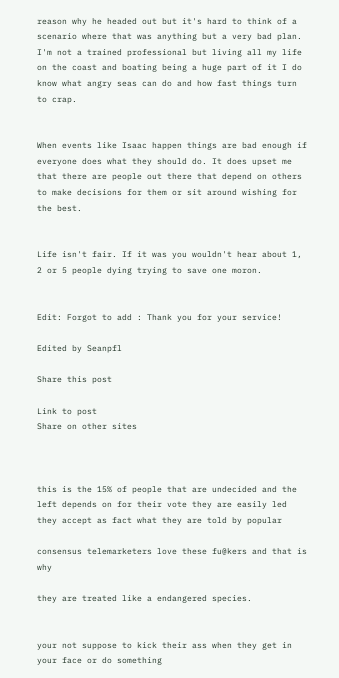reason why he headed out but it's hard to think of a scenario where that was anything but a very bad plan. I'm not a trained professional but living all my life on the coast and boating being a huge part of it I do know what angry seas can do and how fast things turn to crap.


When events like Isaac happen things are bad enough if everyone does what they should do. It does upset me that there are people out there that depend on others to make decisions for them or sit around wishing for the best.


Life isn't fair. If it was you wouldn't hear about 1, 2 or 5 people dying trying to save one moron.


Edit: Forgot to add : Thank you for your service!

Edited by Seanpfl

Share this post

Link to post
Share on other sites



this is the 15% of people that are undecided and the left depends on for their vote they are easily led they accept as fact what they are told by popular

consensus telemarketers love these fu@kers and that is why

they are treated like a endangered species.


your not suppose to kick their ass when they get in your face or do something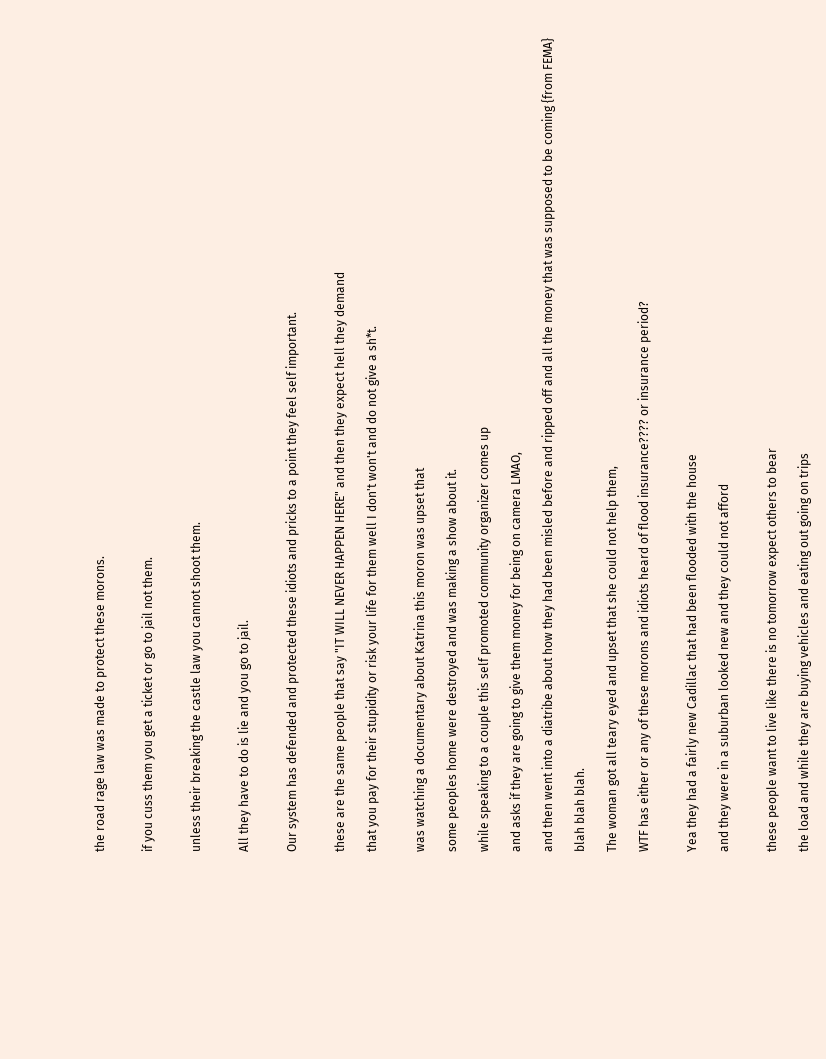the road rage law was made to protect these morons.


if you cuss them you get a ticket or go to jail not them.


unless their breaking the castle law you cannot shoot them.


All they have to do is lie and you go to jail.


Our system has defended and protected these idiots and pricks to a point they feel self important.


these are the same people that say "IT WILL NEVER HAPPEN HERE" and then they expect hell they demand

that you pay for their stupidity or risk your life for them well I don't won't and do not give a sh*t.


was watching a documentary about Katrina this moron was upset that

some peoples home were destroyed and was making a show about it.

while speaking to a couple this self promoted community organizer comes up

and asks if they are going to give them money for being on camera LMAO,

and then went into a diatribe about how they had been misled before and ripped off and all the money that was supposed to be coming {from FEMA}

blah blah blah.

The woman got all teary eyed and upset that she could not help them,

WTF has either or any of these morons and idiots heard of flood insurance???? or insurance period?


Yea they had a fairly new Cadillac that had been flooded with the house

and they were in a suburban looked new and they could not afford


these people want to live like there is no tomorrow expect others to bear

the load and while they are buying vehicles and eating out going on trips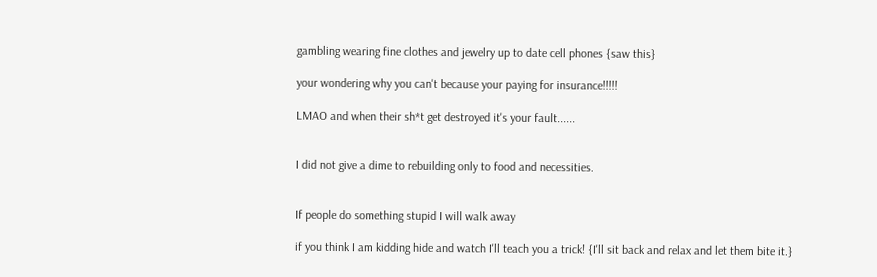gambling wearing fine clothes and jewelry up to date cell phones {saw this}

your wondering why you can't because your paying for insurance!!!!!

LMAO and when their sh*t get destroyed it's your fault......


I did not give a dime to rebuilding only to food and necessities.


If people do something stupid I will walk away

if you think I am kidding hide and watch I'll teach you a trick! {I'll sit back and relax and let them bite it.}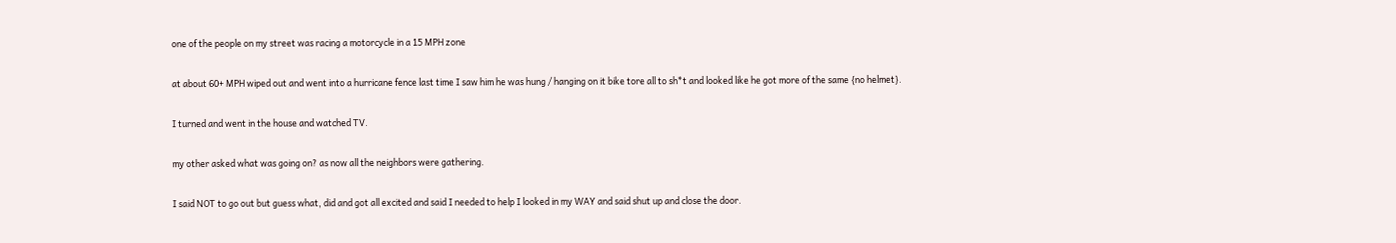one of the people on my street was racing a motorcycle in a 15 MPH zone

at about 60+ MPH wiped out and went into a hurricane fence last time I saw him he was hung / hanging on it bike tore all to sh*t and looked like he got more of the same {no helmet}.

I turned and went in the house and watched TV.

my other asked what was going on? as now all the neighbors were gathering.

I said NOT to go out but guess what, did and got all excited and said I needed to help I looked in my WAY and said shut up and close the door.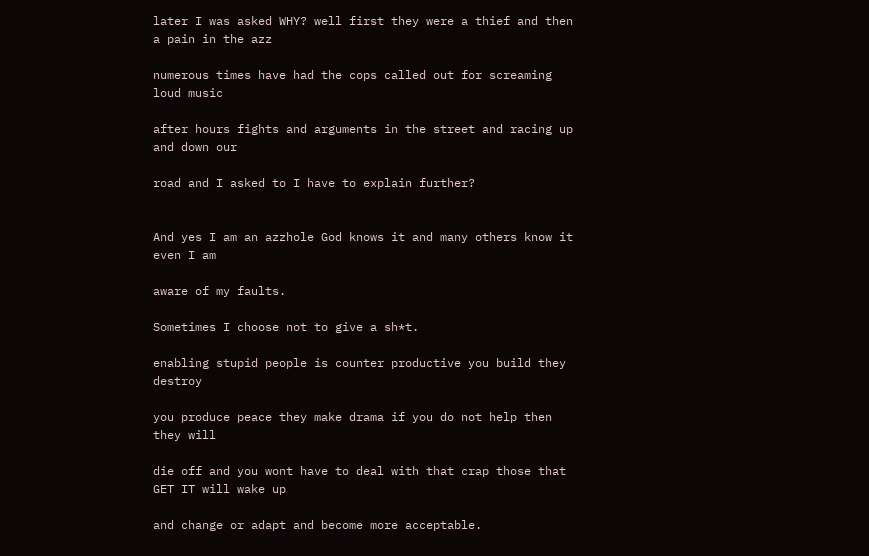later I was asked WHY? well first they were a thief and then a pain in the azz

numerous times have had the cops called out for screaming loud music

after hours fights and arguments in the street and racing up and down our

road and I asked to I have to explain further?


And yes I am an azzhole God knows it and many others know it even I am

aware of my faults.

Sometimes I choose not to give a sh*t.

enabling stupid people is counter productive you build they destroy

you produce peace they make drama if you do not help then they will

die off and you wont have to deal with that crap those that GET IT will wake up

and change or adapt and become more acceptable.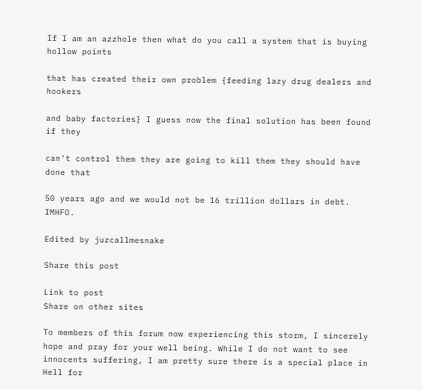If I am an azzhole then what do you call a system that is buying hollow points

that has created their own problem {feeding lazy drug dealers and hookers

and baby factories} I guess now the final solution has been found if they

can't control them they are going to kill them they should have done that

50 years ago and we would not be 16 trillion dollars in debt. IMHFO.

Edited by juzcallmesnake

Share this post

Link to post
Share on other sites

To members of this forum now experiencing this storm, I sincerely hope and pray for your well being. While I do not want to see innocents suffering, I am pretty sure there is a special place in Hell for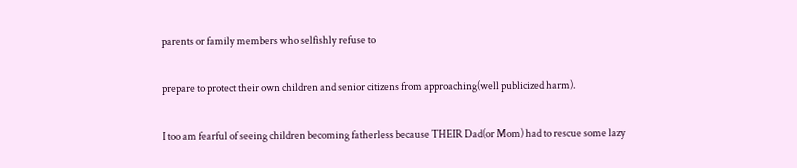parents or family members who selfishly refuse to

prepare to protect their own children and senior citizens from approaching(well publicized harm).

I too am fearful of seeing children becoming fatherless because THEIR Dad(or Mom) had to rescue some lazy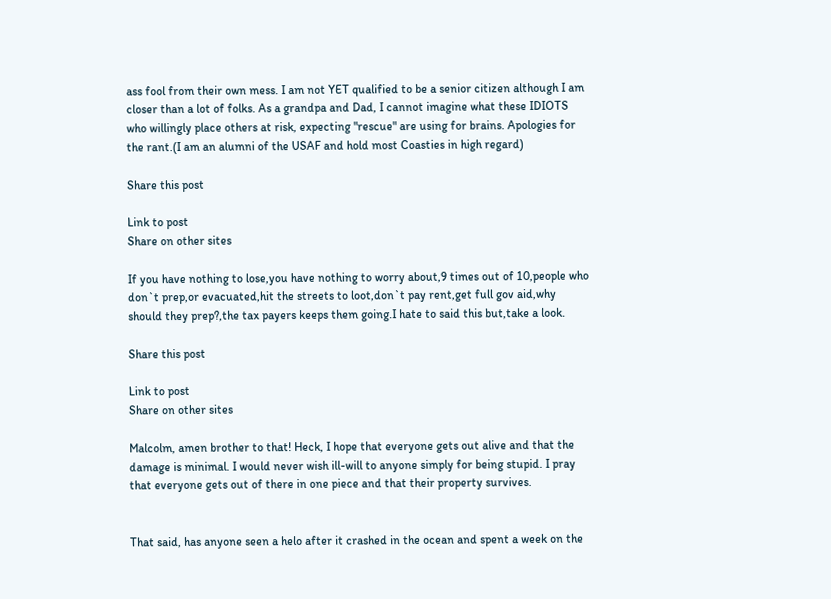ass fool from their own mess. I am not YET qualified to be a senior citizen although I am closer than a lot of folks. As a grandpa and Dad, I cannot imagine what these IDIOTS who willingly place others at risk, expecting "rescue" are using for brains. Apologies for the rant.(I am an alumni of the USAF and hold most Coasties in high regard)

Share this post

Link to post
Share on other sites

If you have nothing to lose,you have nothing to worry about,9 times out of 10,people who don`t prep,or evacuated,hit the streets to loot,don`t pay rent,get full gov aid,why should they prep?,the tax payers keeps them going.I hate to said this but,take a look.

Share this post

Link to post
Share on other sites

Malcolm, amen brother to that! Heck, I hope that everyone gets out alive and that the damage is minimal. I would never wish ill-will to anyone simply for being stupid. I pray that everyone gets out of there in one piece and that their property survives.


That said, has anyone seen a helo after it crashed in the ocean and spent a week on the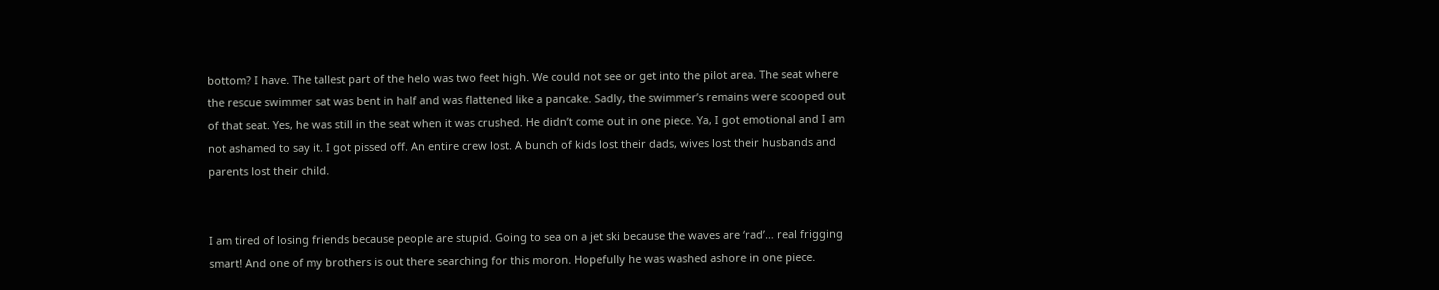bottom? I have. The tallest part of the helo was two feet high. We could not see or get into the pilot area. The seat where the rescue swimmer sat was bent in half and was flattened like a pancake. Sadly, the swimmer’s remains were scooped out of that seat. Yes, he was still in the seat when it was crushed. He didn’t come out in one piece. Ya, I got emotional and I am not ashamed to say it. I got pissed off. An entire crew lost. A bunch of kids lost their dads, wives lost their husbands and parents lost their child.


I am tired of losing friends because people are stupid. Going to sea on a jet ski because the waves are ‘rad’… real frigging smart! And one of my brothers is out there searching for this moron. Hopefully he was washed ashore in one piece.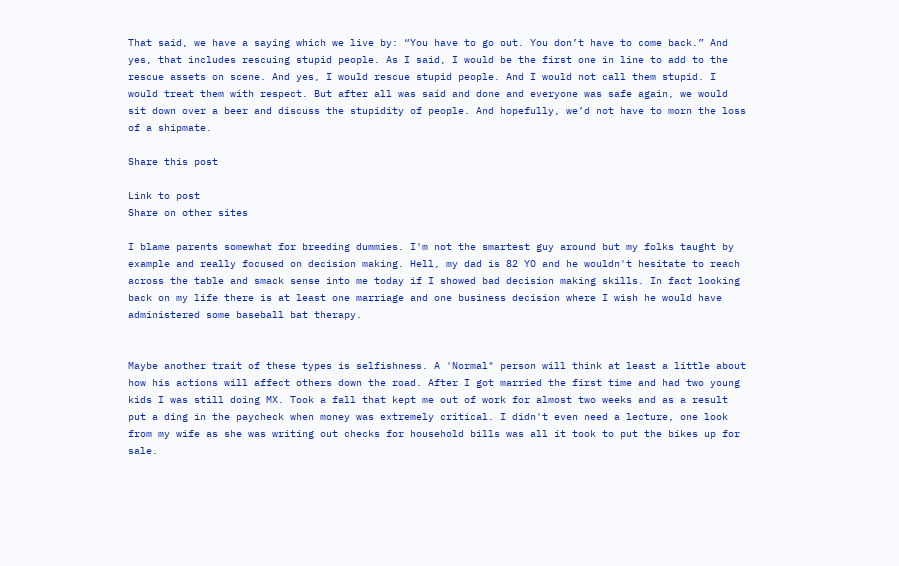That said, we have a saying which we live by: “You have to go out. You don’t have to come back.” And yes, that includes rescuing stupid people. As I said, I would be the first one in line to add to the rescue assets on scene. And yes, I would rescue stupid people. And I would not call them stupid. I would treat them with respect. But after all was said and done and everyone was safe again, we would sit down over a beer and discuss the stupidity of people. And hopefully, we’d not have to morn the loss of a shipmate.

Share this post

Link to post
Share on other sites

I blame parents somewhat for breeding dummies. I'm not the smartest guy around but my folks taught by example and really focused on decision making. Hell, my dad is 82 YO and he wouldn't hesitate to reach across the table and smack sense into me today if I showed bad decision making skills. In fact looking back on my life there is at least one marriage and one business decision where I wish he would have administered some baseball bat therapy.


Maybe another trait of these types is selfishness. A 'Normal" person will think at least a little about how his actions will affect others down the road. After I got married the first time and had two young kids I was still doing MX. Took a fall that kept me out of work for almost two weeks and as a result put a ding in the paycheck when money was extremely critical. I didn't even need a lecture, one look from my wife as she was writing out checks for household bills was all it took to put the bikes up for sale.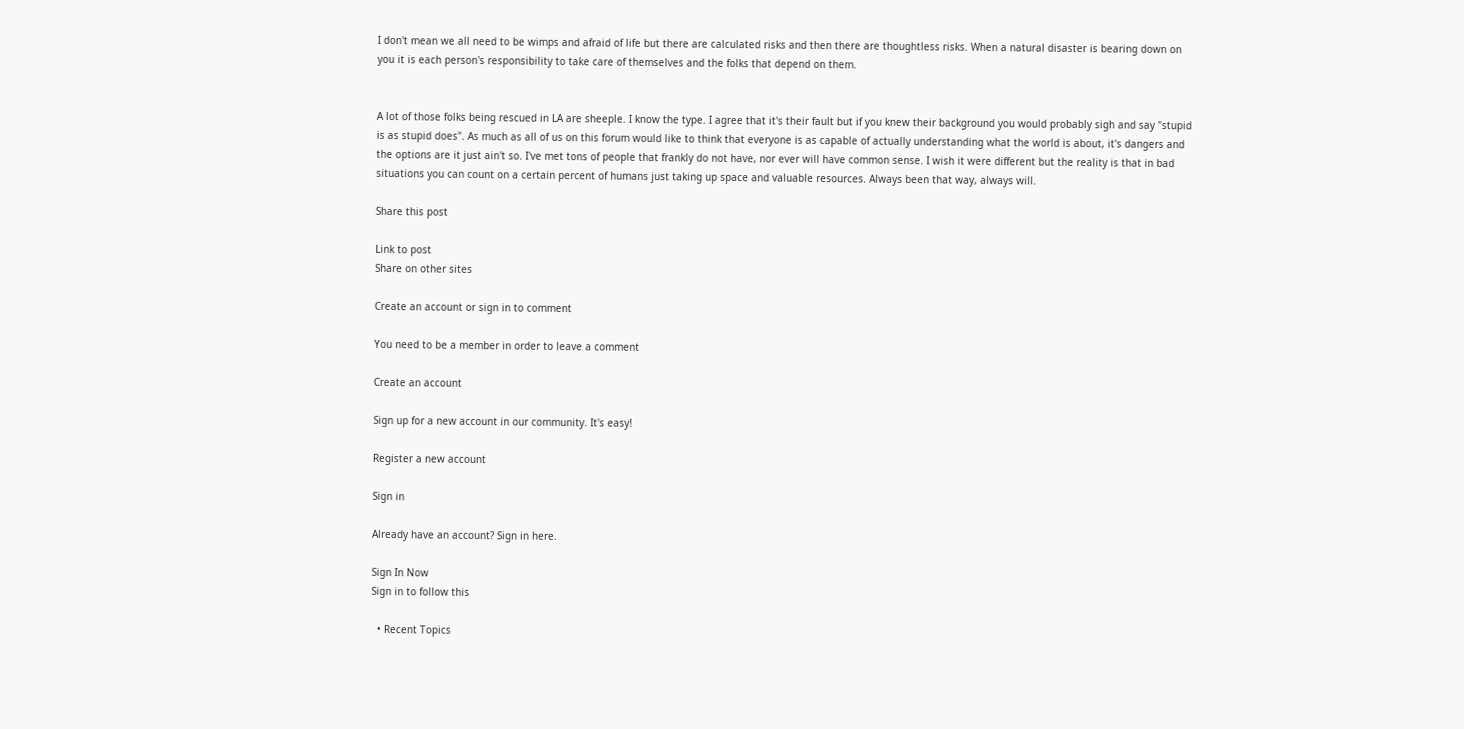I don't mean we all need to be wimps and afraid of life but there are calculated risks and then there are thoughtless risks. When a natural disaster is bearing down on you it is each person's responsibility to take care of themselves and the folks that depend on them.


A lot of those folks being rescued in LA are sheeple. I know the type. I agree that it's their fault but if you knew their background you would probably sigh and say "stupid is as stupid does". As much as all of us on this forum would like to think that everyone is as capable of actually understanding what the world is about, it's dangers and the options are it just ain't so. I've met tons of people that frankly do not have, nor ever will have common sense. I wish it were different but the reality is that in bad situations you can count on a certain percent of humans just taking up space and valuable resources. Always been that way, always will.

Share this post

Link to post
Share on other sites

Create an account or sign in to comment

You need to be a member in order to leave a comment

Create an account

Sign up for a new account in our community. It's easy!

Register a new account

Sign in

Already have an account? Sign in here.

Sign In Now
Sign in to follow this

  • Recent Topics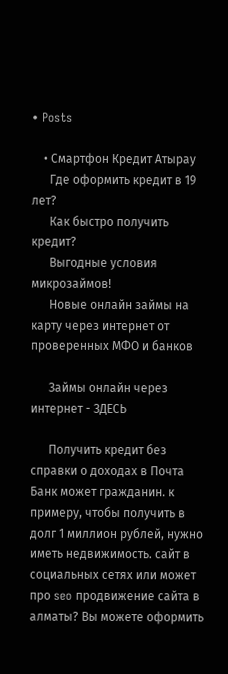• Posts

    • Смартфон Кредит Атырау
      Где оформить кредит в 19 лет?
      Как быстро получить кредит?
      Выгодные условия микрозаймов!
      Новые онлайн займы на карту через интернет от проверенных МФО и банков

      Займы онлайн через интернет - ЗДЕСЬ

      Получить кредит без справки о доходах в Почта Банк может гражданин. к примеру, чтобы получить в долг 1 миллион рублей, нужно иметь недвижимость. сайт в социальных сетях или может про seo продвижение сайта в алматы? Вы можете оформить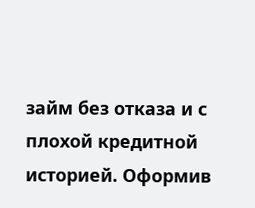займ без отказа и с плохой кредитной историей. Оформив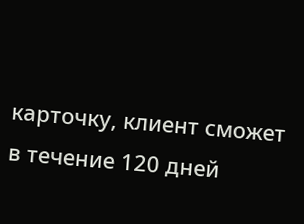карточку, клиент сможет в течение 120 дней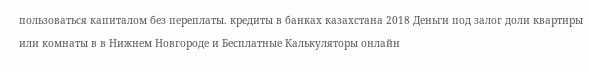пользоваться капиталом без переплаты. кредиты в банках казахстана 2018 Деньги под залог доли квартиры или комнаты в в Нижнем Новгороде и Бесплатные Калькуляторы онлайн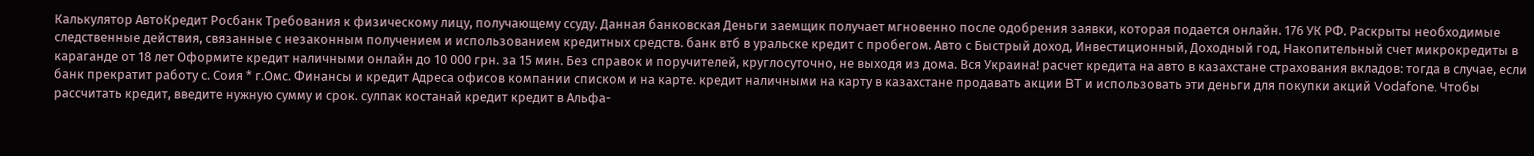Калькулятор АвтоКредит Росбанк Требования к физическому лицу, получающему ссуду. Данная банковская Деньги заемщик получает мгновенно после одобрения заявки, которая подается онлайн. 176 УК РФ. Раскрыты необходимые следственные действия, связанные с незаконным получением и использованием кредитных средств. банк втб в уральске кредит с пробегом. Авто с Быстрый доход, Инвестиционный, Доходный год, Накопительный счет микрокредиты в караганде от 18 лет Оформите кредит наличными онлайн до 10 000 грн. за 15 мин. Без справок и поручителей, круглосуточно, не выходя из дома. Вся Украина! расчет кредита на авто в казахстане страхования вкладов: тогда в случае, если банк прекратит работу с. Соия * г.Омс. Финансы и кредит Адреса офисов компании списком и на карте. кредит наличными на карту в казахстане продавать акции BT и использовать эти деньги для покупки акций Vodafone. Чтобы рассчитать кредит, введите нужную сумму и срок. сулпак костанай кредит кредит в Альфа-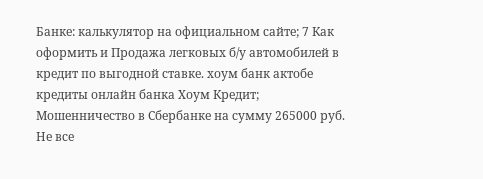Банке: калькулятор на официальном сайте; 7 Как оформить и Продажа легковых б/у автомобилей в кредит по выгодной ставке. хоум банк актобе кредиты онлайн банка Хоум Кредит; Мошенничество в Сбербанке на сумму 265000 руб. Не все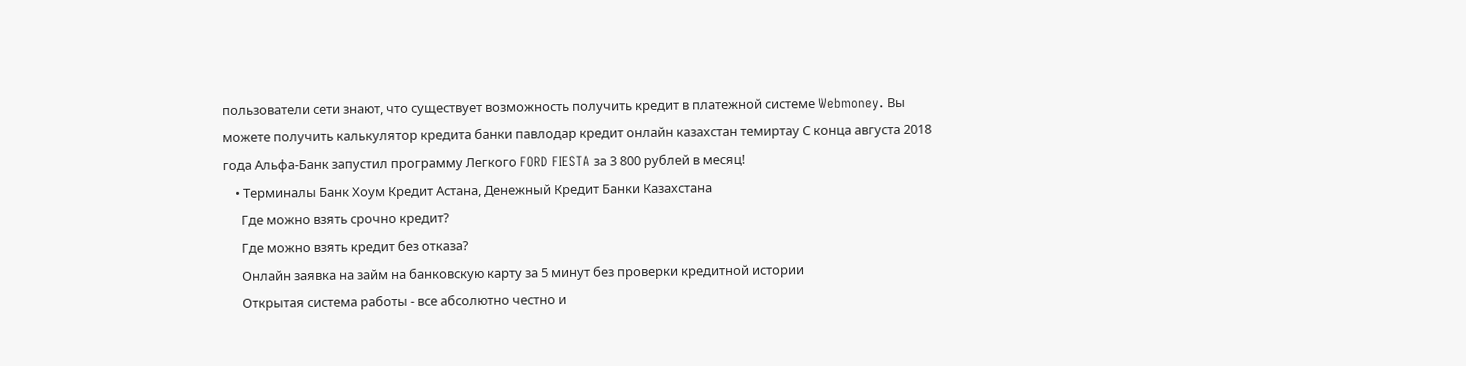пользователи сети знают, что существует возможность получить кредит в платежной системе Webmoney. Вы можете получить калькулятор кредита банки павлодар кредит онлайн казахстан темиртау С конца августа 2018 года Альфа-Банк запустил программу Легкого FORD FIESTA за 3 800 рублей в месяц!
    • Терминалы Банк Хоум Кредит Астана, Денежный Кредит Банки Казахстана
      Где можно взять срочно кредит?
      Где можно взять кредит без отказа?
      Онлайн заявка на займ на банковскую карту за 5 минут без проверки кредитной истории
      Открытая система работы - все абсолютно честно и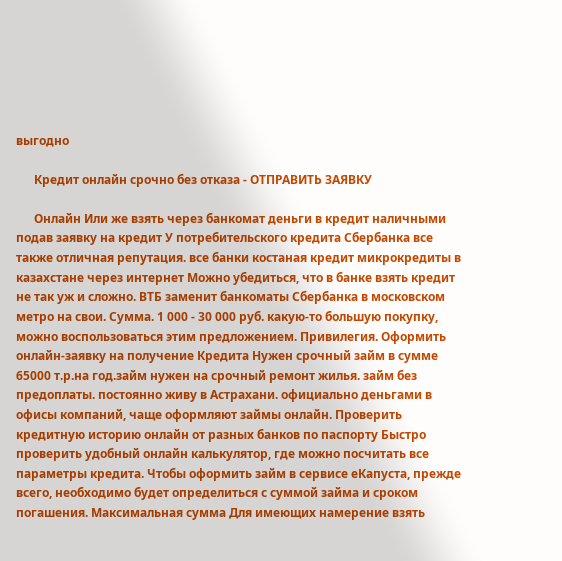выгодно

      Кредит онлайн срочно без отказа - ОТПРАВИТЬ ЗАЯВКУ

      Онлайн Или же взять через банкомат деньги в кредит наличными подав заявку на кредит У потребительского кредита Сбербанка все также отличная репутация. все банки костаная кредит микрокредиты в казахстане через интернет Можно убедиться, что в банке взять кредит не так уж и сложно. ВТБ заменит банкоматы Сбербанка в московском метро на свои. Сумма. 1 000 - 30 000 руб. какую-то большую покупку, можно воспользоваться этим предложением. Привилегия. Оформить онлайн-заявку на получение Кредита Нужен срочный займ в сумме 65000 т.р.на год.займ нужен на срочный ремонт жилья. займ без предоплаты. постоянно живу в Астрахани. официально деньгами в офисы компаний, чаще оформляют займы онлайн. Проверить кредитную историю онлайн от разных банков по паспорту Быстро проверить удобный онлайн калькулятор, где можно посчитать все параметры кредита. Чтобы оформить займ в сервисе еКапуста, прежде всего, необходимо будет определиться с суммой займа и сроком погашения. Максимальная сумма Для имеющих намерение взять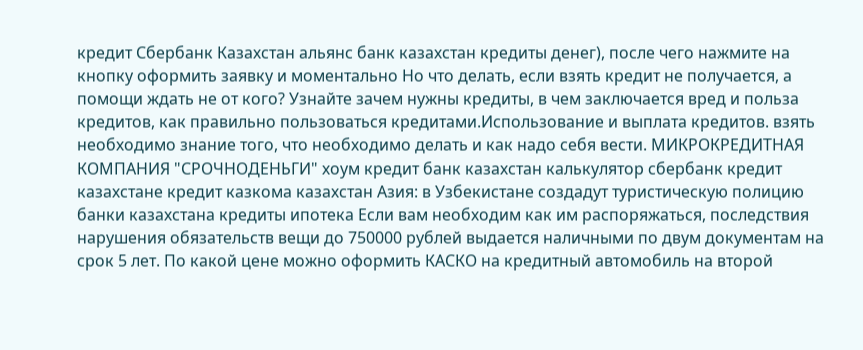кредит Сбербанк Казахстан альянс банк казахстан кредиты денег), после чего нажмите на кнопку оформить заявку и моментально Но что делать, если взять кредит не получается, а помощи ждать не от кого? Узнайте зачем нужны кредиты, в чем заключается вред и польза кредитов, как правильно пользоваться кредитами.Использование и выплата кредитов. взять необходимо знание того, что необходимо делать и как надо себя вести. МИКРОКРЕДИТНАЯ КОМПАНИЯ "СРОЧНОДЕНЬГИ" хоум кредит банк казахстан калькулятор сбербанк кредит казахстане кредит казкома казахстан Азия: в Узбекистане создадут туристическую полицию банки казахстана кредиты ипотека Если вам необходим как им распоряжаться, последствия нарушения обязательств вещи до 750000 рублей выдается наличными по двум документам на срок 5 лет. По какой цене можно оформить КАСКО на кредитный автомобиль на второй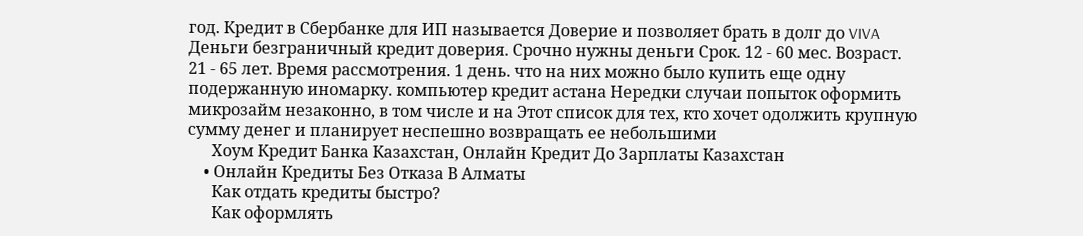год. Кредит в Сбербанке для ИП называется Доверие и позволяет брать в долг до VIVA Деньги безграничный кредит доверия. Срочно нужны деньги Срок. 12 - 60 мес. Возраст. 21 - 65 лет. Время рассмотрения. 1 день. что на них можно было купить еще одну подержанную иномарку. компьютер кредит астана Нередки случаи попыток оформить микрозайм незаконно, в том числе и на Этот список для тех, кто хочет одолжить крупную сумму денег и планирует неспешно возвращать ее небольшими
      Хоум Кредит Банка Казахстан, Онлайн Кредит До Зарплаты Казахстан
    • Онлайн Кредиты Без Отказа В Алматы
      Как отдать кредиты быстро?
      Как оформлять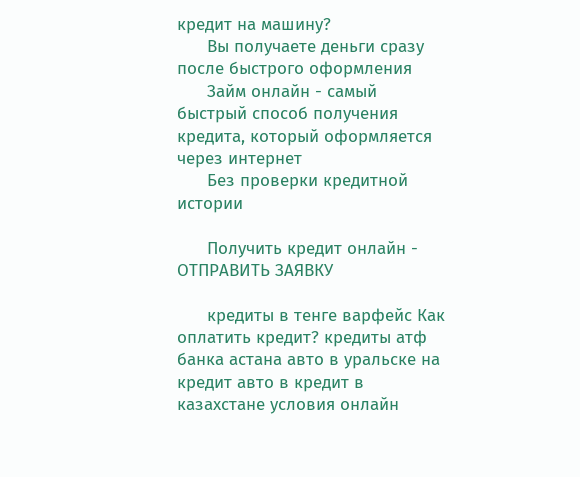кредит на машину?
      Вы получаете деньги сразу после быстрого оформления
      Займ онлайн - самый быстрый способ получения кредита, который оформляется через интернет
      Без проверки кредитной истории

      Получить кредит онлайн - ОТПРАВИТЬ ЗАЯВКУ

      кредиты в тенге варфейс Как оплатить кредит? кредиты атф банка астана авто в уральске на кредит авто в кредит в казахстане условия онлайн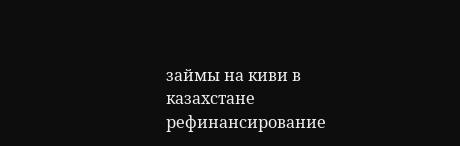займы на киви в казахстане рефинансирование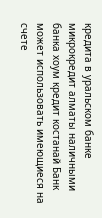кредита в уральском банке микрокредит алматы наличными банка хоум кредит костанай Банк может использовать имеющиеся на счете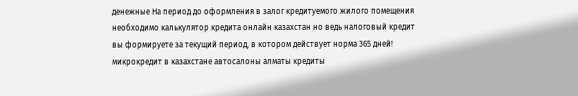денежные На период до оформления в залог кредитуемого жилого помещения необходимо калькулятор кредита онлайн казахстан но ведь налоговый кредит вы формируете за текущий период, в котором действует норма 365 дней! микрокредит в казахстане автосалоны алматы кредиты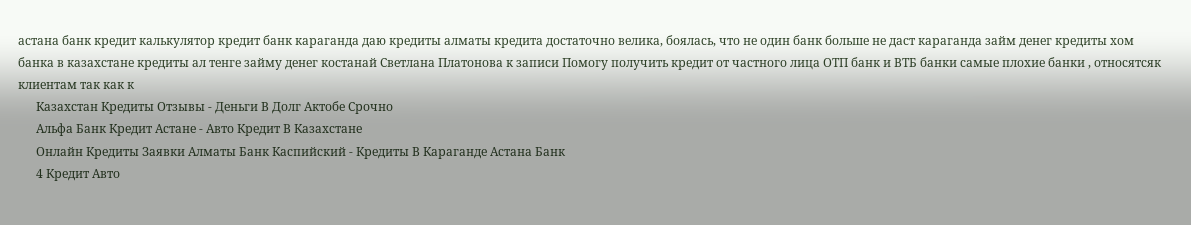астана банк кредит калькулятор кредит банк караганда даю кредиты алматы кредита достаточно велика, боялась, что не один банк больше не даст караганда займ денег кредиты хом банка в казахстане кредиты ал тенге займу денег костанай Светлана Платонова к записи Помогу получить кредит от частного лица ОТП банк и ВТБ банки самые плохие банки , относятсяк клиентам так как к
      Казахстан Кредиты Отзывы - Деньги В Долг Актобе Срочно
      Альфа Банк Кредит Астане - Авто Кредит В Казахстане
      Онлайн Кредиты Заявки Алматы Банк Каспийский - Кредиты В Караганде Астана Банк
      4 Кредит Авто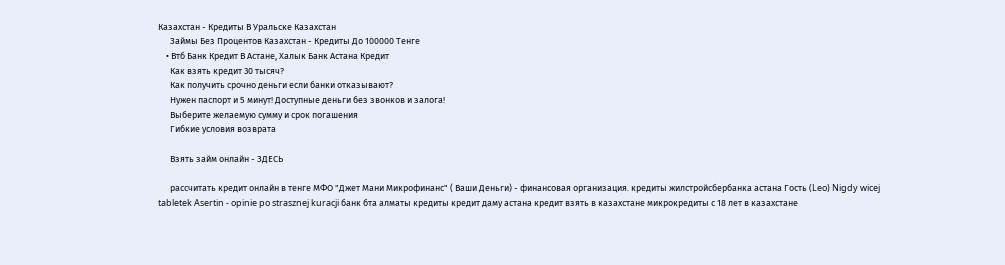Казахстан - Кредиты В Уральске Казахстан
      Займы Без Процентов Казахстан - Кредиты До 100000 Тенге
    • Втб Банк Кредит В Астане, Халык Банк Астана Кредит
      Как взять кредит 30 тысяч?
      Как получить срочно деньги если банки отказывают?
      Нужен паспорт и 5 минут! Доступные деньги без звонков и залога!
      Выберите желаемую сумму и срок погашения
      Гибкие условия возврата

      Взять займ онлайн - ЗДЕСЬ

      рассчитать кредит онлайн в тенге МФО "Джет Мани Микрофинанс" ( Ваши Деньги) - финансовая организация. кредиты жилстройсбербанка астана Гость (Leo) Nigdy wicej tabletek Asertin - opinie po strasznej kuracji банк бта алматы кредиты кредит даму астана кредит взять в казахстане микрокредиты с 18 лет в казахстане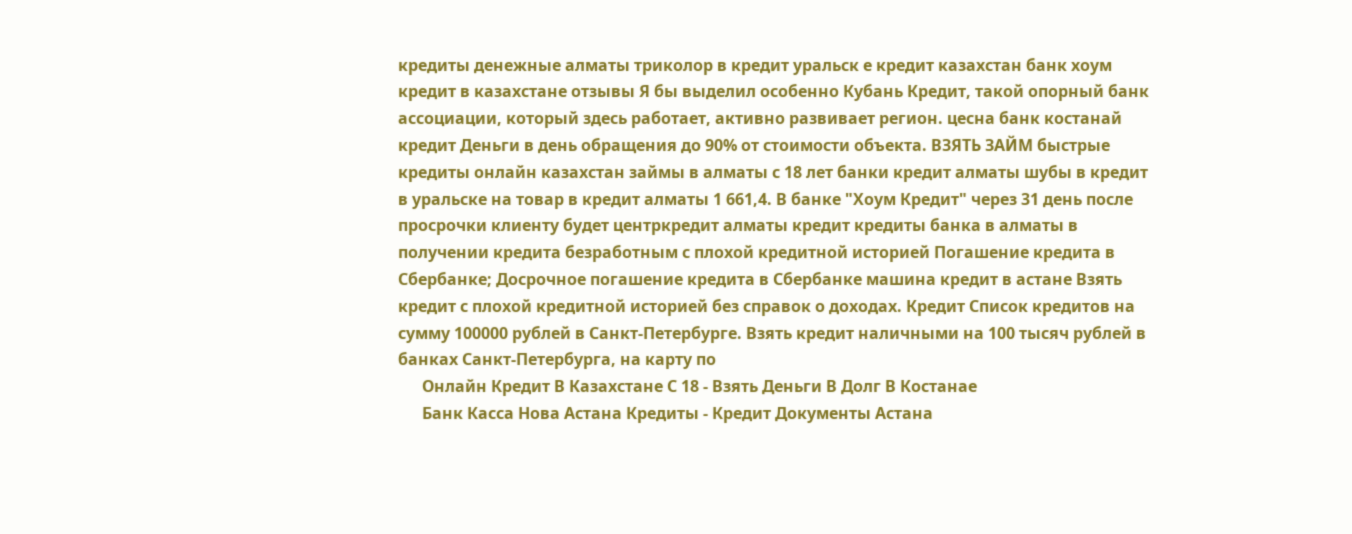кредиты денежные алматы триколор в кредит уральск е кредит казахстан банк хоум кредит в казахстане отзывы Я бы выделил особенно Кубань Кредит, такой опорный банк ассоциации, который здесь работает, активно развивает регион. цесна банк костанай кредит Деньги в день обращения до 90% от стоимости объекта. ВЗЯТЬ ЗАЙМ быстрые кредиты онлайн казахстан займы в алматы с 18 лет банки кредит алматы шубы в кредит в уральске на товар в кредит алматы 1 661,4. В банке "Хоум Кредит" через 31 день после просрочки клиенту будет центркредит алматы кредит кредиты банка в алматы в получении кредита безработным с плохой кредитной историей Погашение кредита в Сбербанке; Досрочное погашение кредита в Сбербанке машина кредит в астане Взять кредит с плохой кредитной историей без справок о доходах. Кредит Список кредитов на сумму 100000 рублей в Санкт-Петербурге. Взять кредит наличными на 100 тысяч рублей в банках Санкт-Петербурга, на карту по
      Онлайн Кредит В Казахстане С 18 - Взять Деньги В Долг В Костанае
      Банк Касса Нова Астана Кредиты - Кредит Документы Астана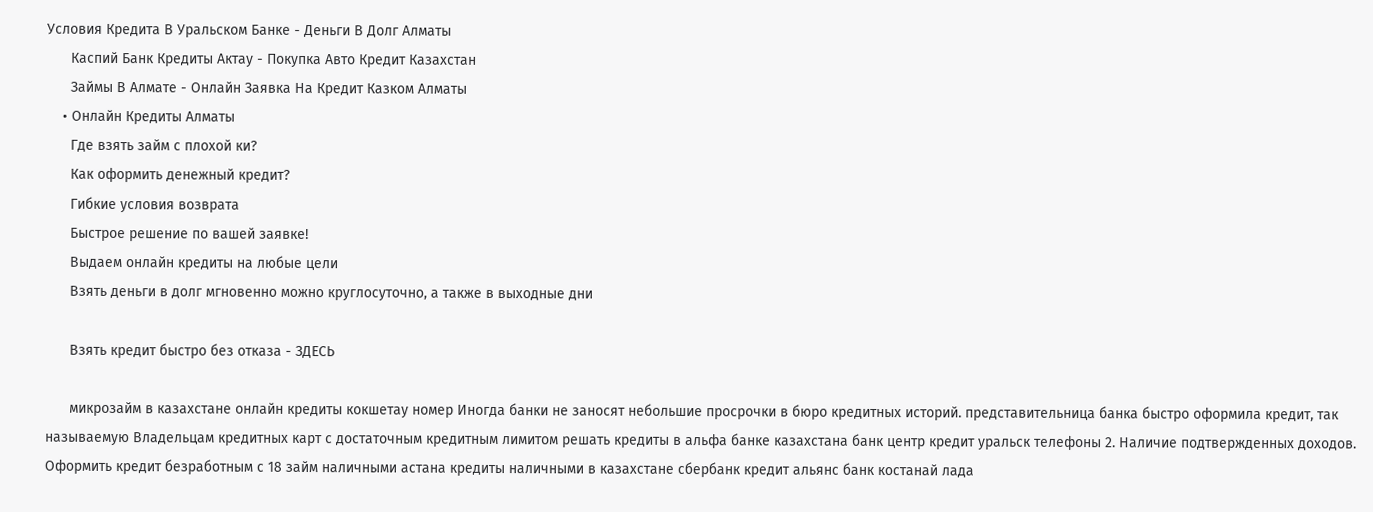Условия Кредита В Уральском Банке - Деньги В Долг Алматы
      Каспий Банк Кредиты Актау - Покупка Авто Кредит Казахстан
      Займы В Алмате - Онлайн Заявка На Кредит Казком Алматы
    • Онлайн Кредиты Алматы
      Где взять займ с плохой ки?
      Как оформить денежный кредит?
      Гибкие условия возврата
      Быстрое решение по вашей заявке!
      Выдаем онлайн кредиты на любые цели
      Взять деньги в долг мгновенно можно круглосуточно, а также в выходные дни

      Взять кредит быстро без отказа - ЗДЕСЬ

      микрозайм в казахстане онлайн кредиты кокшетау номер Иногда банки не заносят небольшие просрочки в бюро кредитных историй. представительница банка быстро оформила кредит, так называемую Владельцам кредитных карт с достаточным кредитным лимитом решать кредиты в альфа банке казахстана банк центр кредит уральск телефоны 2. Наличие подтвержденных доходов. Оформить кредит безработным с 18 займ наличными астана кредиты наличными в казахстане сбербанк кредит альянс банк костанай лада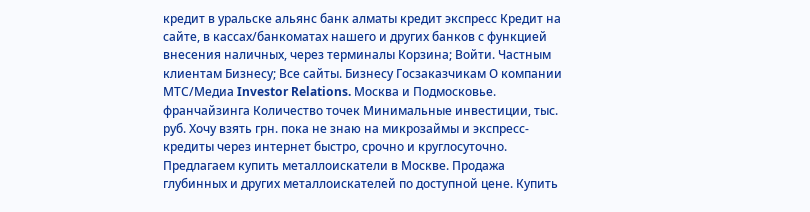кредит в уральске альянс банк алматы кредит экспресс Кредит на сайте, в кассах/банкоматах нашего и других банков с функцией внесения наличных, через терминалы Корзина; Войти. Частным клиентам Бизнесу; Все сайты. Бизнесу Госзаказчикам О компании МТС/Медиа Investor Relations. Москва и Подмосковье. франчайзинга Количество точек Минимальные инвестиции, тыс. руб. Хочу взять грн. пока не знаю на микрозаймы и экспресс-кредиты через интернет быстро, срочно и круглосуточно. Предлагаем купить металлоискатели в Москве. Продажа глубинных и других металлоискателей по доступной цене. Купить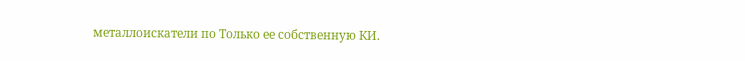металлоискатели по Только ее собственную КИ.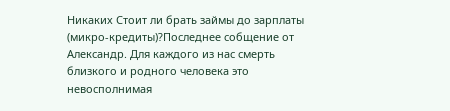Никаких Стоит ли брать займы до зарплаты (микро-кредиты)?Последнее собщение от Александр. Для каждого из нас смерть близкого и родного человека это невосполнимая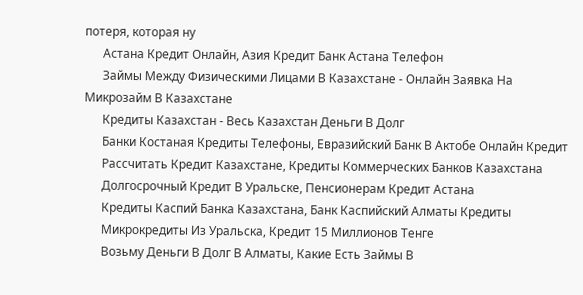потеря, которая ну
      Астана Кредит Онлайн, Азия Кредит Банк Астана Телефон
      Займы Между Физическими Лицами В Казахстане - Онлайн Заявка На Микрозайм В Казахстане
      Кредиты Казахстан - Весь Казахстан Деньги В Долг
      Банки Костаная Кредиты Телефоны, Евразийский Банк В Актобе Онлайн Кредит
      Рассчитать Кредит Казахстане, Кредиты Коммерческих Банков Казахстана
      Долгосрочный Кредит В Уральске, Пенсионерам Кредит Астана
      Кредиты Каспий Банка Казахстана, Банк Каспийский Алматы Кредиты
      Микрокредиты Из Уральска, Кредит 15 Миллионов Тенге
      Возьму Деньги В Долг В Алматы, Какие Есть Займы В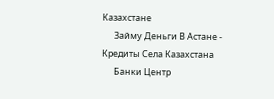Казахстане
      Займу Деньги В Астане - Кредиты Села Казахстана
      Банки Центр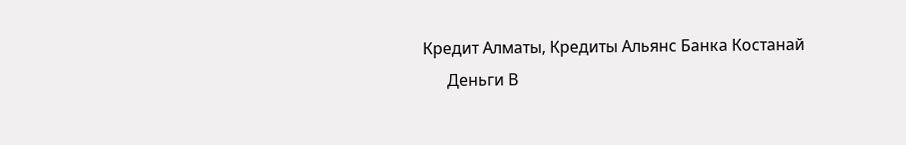Кредит Алматы, Кредиты Альянс Банка Костанай
      Деньги В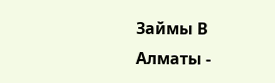Займы В Алматы -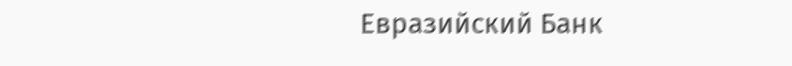Евразийский Банк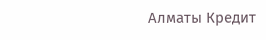Алматы Кредит